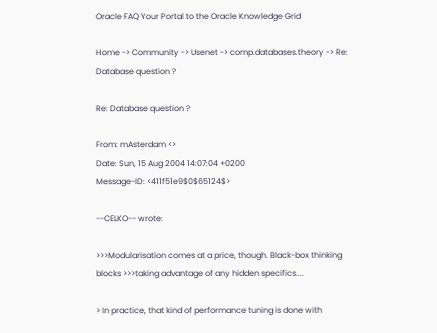Oracle FAQ Your Portal to the Oracle Knowledge Grid

Home -> Community -> Usenet -> comp.databases.theory -> Re: Database question ?

Re: Database question ?

From: mAsterdam <>
Date: Sun, 15 Aug 2004 14:07:04 +0200
Message-ID: <411f51e9$0$65124$>

--CELKO-- wrote:

>>>Modularisation comes at a price, though. Black-box thinking blocks >>>taking advantage of any hidden specifics....

> In practice, that kind of performance tuning is done with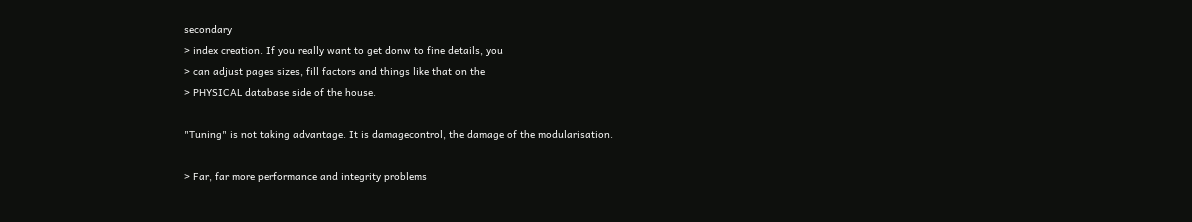secondary
> index creation. If you really want to get donw to fine details, you
> can adjust pages sizes, fill factors and things like that on the
> PHYSICAL database side of the house.

"Tuning" is not taking advantage. It is damagecontrol, the damage of the modularisation.

> Far, far more performance and integrity problems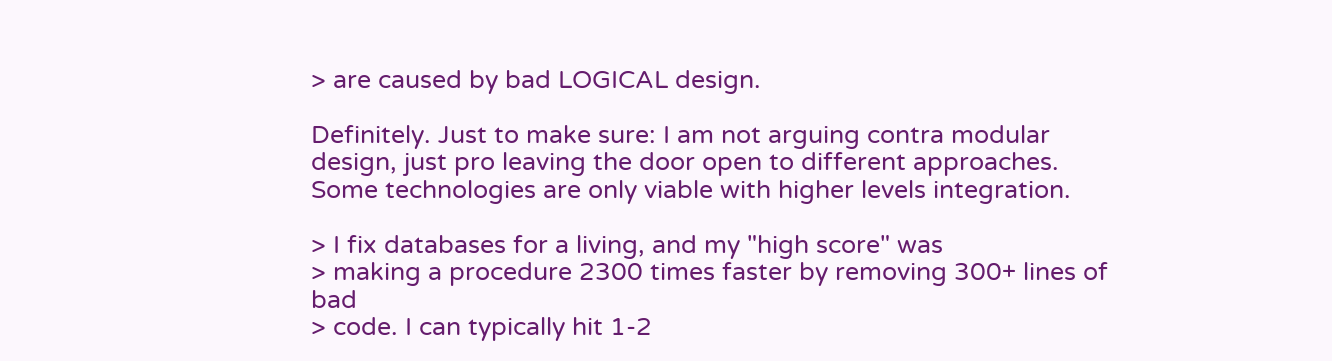> are caused by bad LOGICAL design.

Definitely. Just to make sure: I am not arguing contra modular design, just pro leaving the door open to different approaches. Some technologies are only viable with higher levels integration.

> I fix databases for a living, and my "high score" was
> making a procedure 2300 times faster by removing 300+ lines of bad
> code. I can typically hit 1-2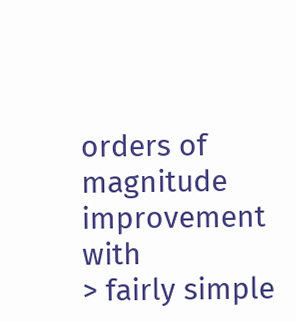orders of magnitude improvement with
> fairly simple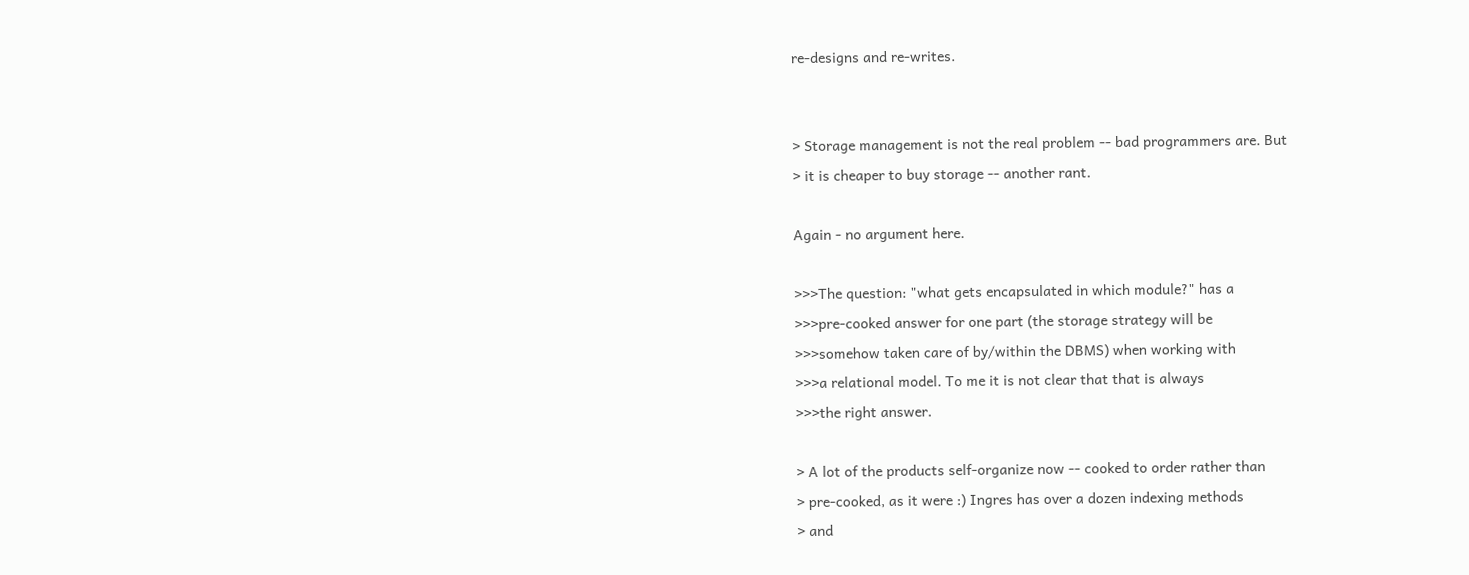re-designs and re-writes.


> Storage management is not the real problem -- bad programmers are. But
> it is cheaper to buy storage -- another rant.

Again - no argument here.

>>>The question: "what gets encapsulated in which module?" has a
>>>pre-cooked answer for one part (the storage strategy will be
>>>somehow taken care of by/within the DBMS) when working with
>>>a relational model. To me it is not clear that that is always
>>>the right answer.

> A lot of the products self-organize now -- cooked to order rather than
> pre-cooked, as it were :) Ingres has over a dozen indexing methods
> and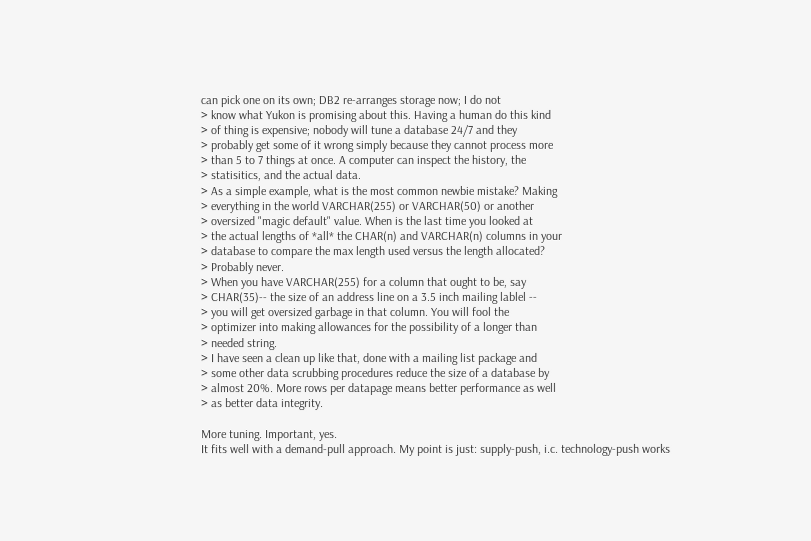can pick one on its own; DB2 re-arranges storage now; I do not
> know what Yukon is promising about this. Having a human do this kind
> of thing is expensive; nobody will tune a database 24/7 and they
> probably get some of it wrong simply because they cannot process more
> than 5 to 7 things at once. A computer can inspect the history, the
> statisitics, and the actual data.
> As a simple example, what is the most common newbie mistake? Making
> everything in the world VARCHAR(255) or VARCHAR(50) or another
> oversized "magic default" value. When is the last time you looked at
> the actual lengths of *all* the CHAR(n) and VARCHAR(n) columns in your
> database to compare the max length used versus the length allocated?
> Probably never.
> When you have VARCHAR(255) for a column that ought to be, say
> CHAR(35)-- the size of an address line on a 3.5 inch mailing lablel --
> you will get oversized garbage in that column. You will fool the
> optimizer into making allowances for the possibility of a longer than
> needed string.
> I have seen a clean up like that, done with a mailing list package and
> some other data scrubbing procedures reduce the size of a database by
> almost 20%. More rows per datapage means better performance as well
> as better data integrity.

More tuning. Important, yes.
It fits well with a demand-pull approach. My point is just: supply-push, i.c. technology-push works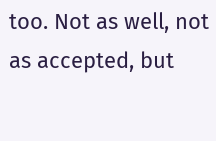too. Not as well, not as accepted, but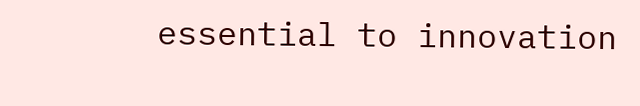essential to innovation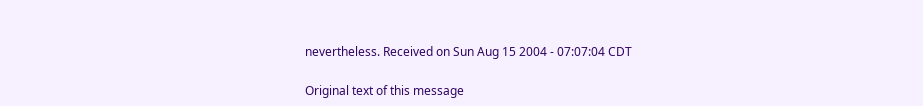nevertheless. Received on Sun Aug 15 2004 - 07:07:04 CDT

Original text of this message